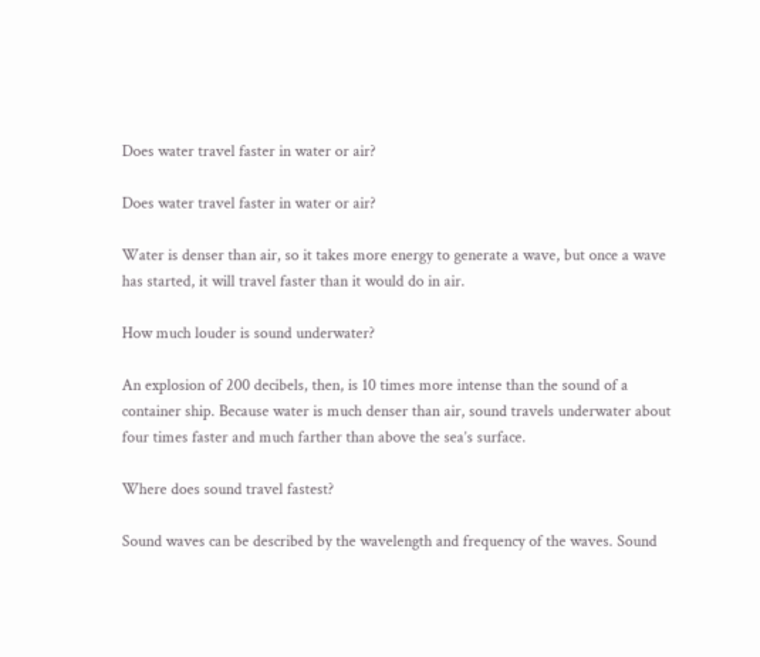Does water travel faster in water or air?

Does water travel faster in water or air?

Water is denser than air, so it takes more energy to generate a wave, but once a wave has started, it will travel faster than it would do in air.

How much louder is sound underwater?

An explosion of 200 decibels, then, is 10 times more intense than the sound of a container ship. Because water is much denser than air, sound travels underwater about four times faster and much farther than above the sea’s surface.

Where does sound travel fastest?

Sound waves can be described by the wavelength and frequency of the waves. Sound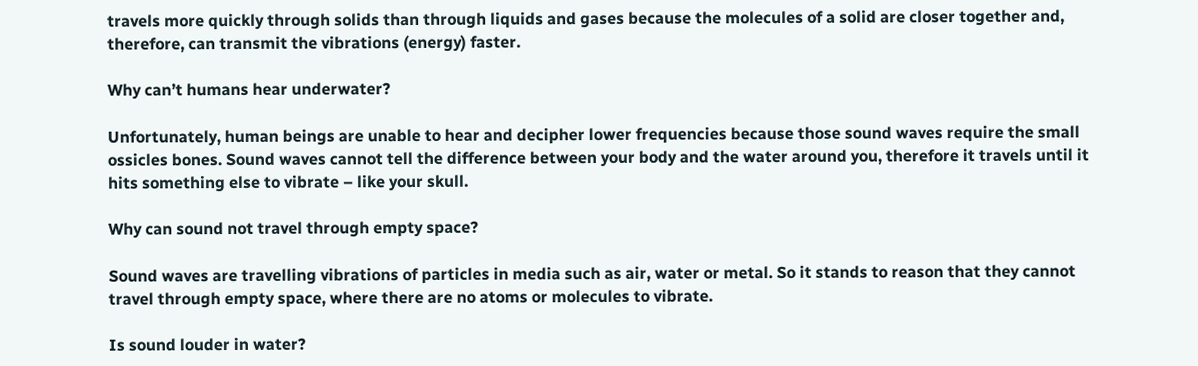travels more quickly through solids than through liquids and gases because the molecules of a solid are closer together and, therefore, can transmit the vibrations (energy) faster.

Why can’t humans hear underwater?

Unfortunately, human beings are unable to hear and decipher lower frequencies because those sound waves require the small ossicles bones. Sound waves cannot tell the difference between your body and the water around you, therefore it travels until it hits something else to vibrate – like your skull.

Why can sound not travel through empty space?

Sound waves are travelling vibrations of particles in media such as air, water or metal. So it stands to reason that they cannot travel through empty space, where there are no atoms or molecules to vibrate.

Is sound louder in water?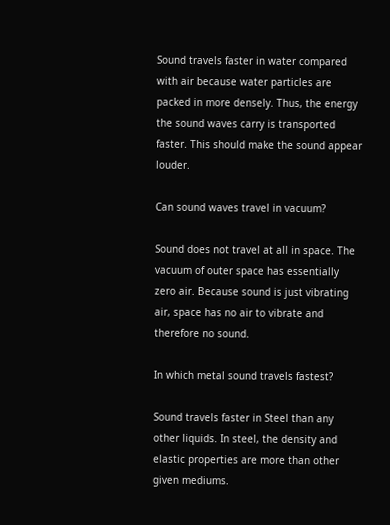Sound travels faster in water compared with air because water particles are packed in more densely. Thus, the energy the sound waves carry is transported faster. This should make the sound appear louder.

Can sound waves travel in vacuum?

Sound does not travel at all in space. The vacuum of outer space has essentially zero air. Because sound is just vibrating air, space has no air to vibrate and therefore no sound.

In which metal sound travels fastest?

Sound travels faster in Steel than any other liquids. In steel, the density and elastic properties are more than other given mediums.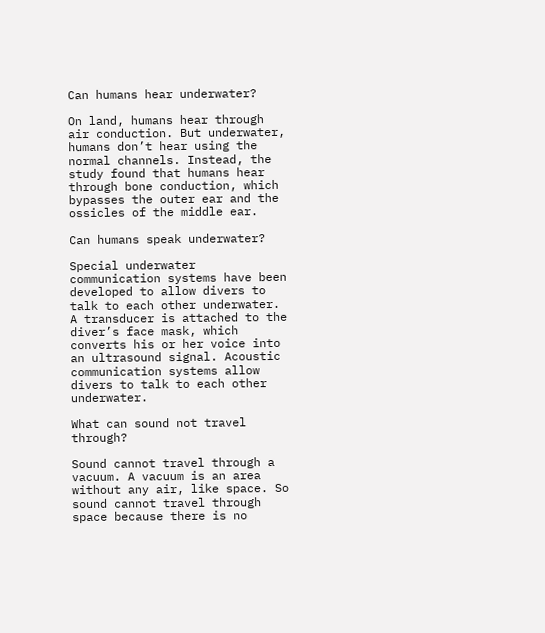Can humans hear underwater?

On land, humans hear through air conduction. But underwater, humans don’t hear using the normal channels. Instead, the study found that humans hear through bone conduction, which bypasses the outer ear and the ossicles of the middle ear.

Can humans speak underwater?

Special underwater communication systems have been developed to allow divers to talk to each other underwater. A transducer is attached to the diver’s face mask, which converts his or her voice into an ultrasound signal. Acoustic communication systems allow divers to talk to each other underwater.

What can sound not travel through?

Sound cannot travel through a vacuum. A vacuum is an area without any air, like space. So sound cannot travel through space because there is no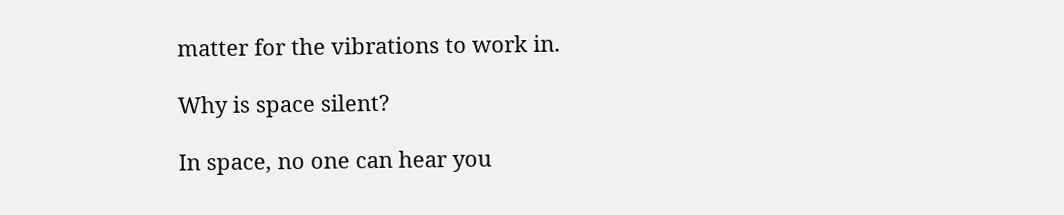matter for the vibrations to work in.

Why is space silent?

In space, no one can hear you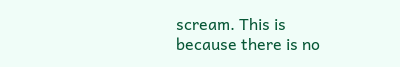scream. This is because there is no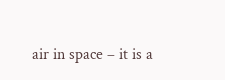air in space – it is a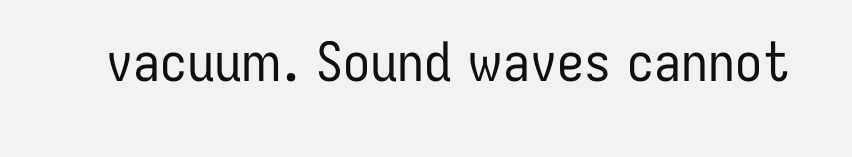vacuum. Sound waves cannot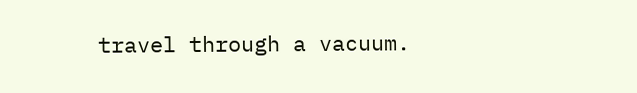travel through a vacuum.